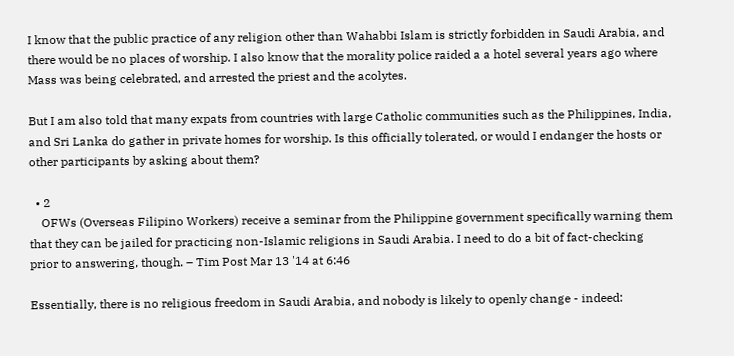I know that the public practice of any religion other than Wahabbi Islam is strictly forbidden in Saudi Arabia, and there would be no places of worship. I also know that the morality police raided a a hotel several years ago where Mass was being celebrated, and arrested the priest and the acolytes.

But I am also told that many expats from countries with large Catholic communities such as the Philippines, India, and Sri Lanka do gather in private homes for worship. Is this officially tolerated, or would I endanger the hosts or other participants by asking about them?

  • 2
    OFWs (Overseas Filipino Workers) receive a seminar from the Philippine government specifically warning them that they can be jailed for practicing non-Islamic religions in Saudi Arabia. I need to do a bit of fact-checking prior to answering, though. – Tim Post Mar 13 '14 at 6:46

Essentially, there is no religious freedom in Saudi Arabia, and nobody is likely to openly change - indeed: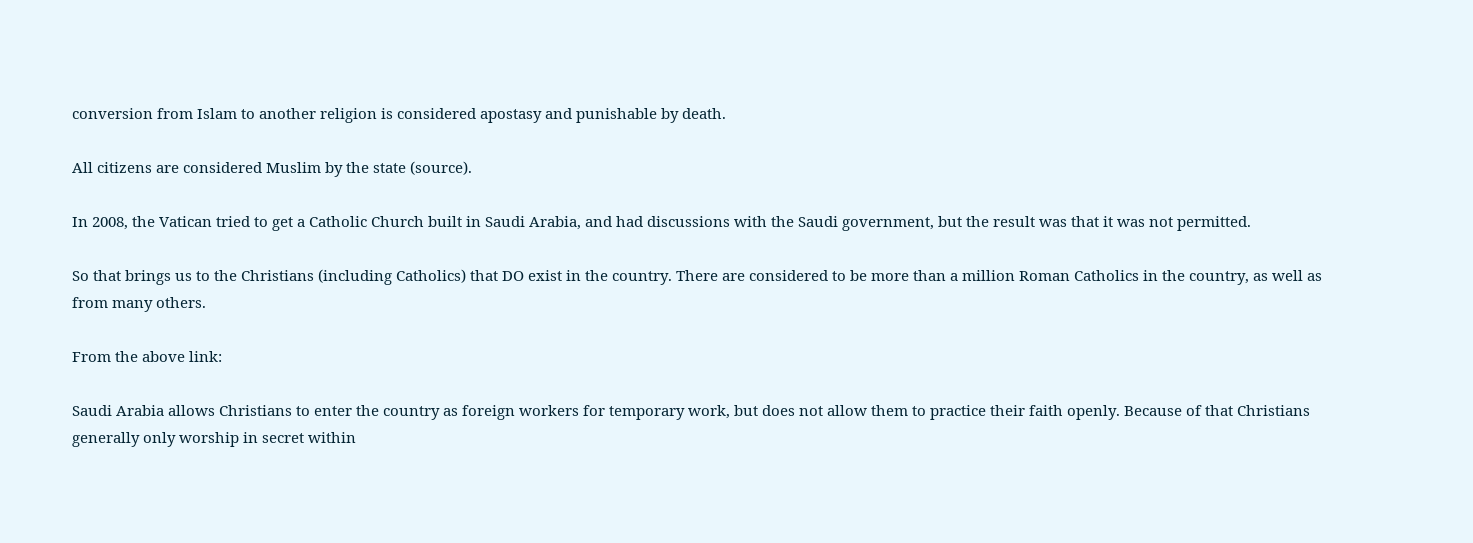conversion from Islam to another religion is considered apostasy and punishable by death.

All citizens are considered Muslim by the state (source).

In 2008, the Vatican tried to get a Catholic Church built in Saudi Arabia, and had discussions with the Saudi government, but the result was that it was not permitted.

So that brings us to the Christians (including Catholics) that DO exist in the country. There are considered to be more than a million Roman Catholics in the country, as well as from many others.

From the above link:

Saudi Arabia allows Christians to enter the country as foreign workers for temporary work, but does not allow them to practice their faith openly. Because of that Christians generally only worship in secret within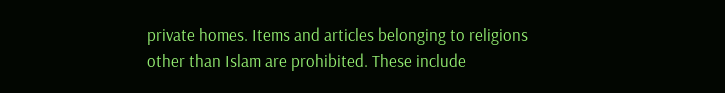private homes. Items and articles belonging to religions other than Islam are prohibited. These include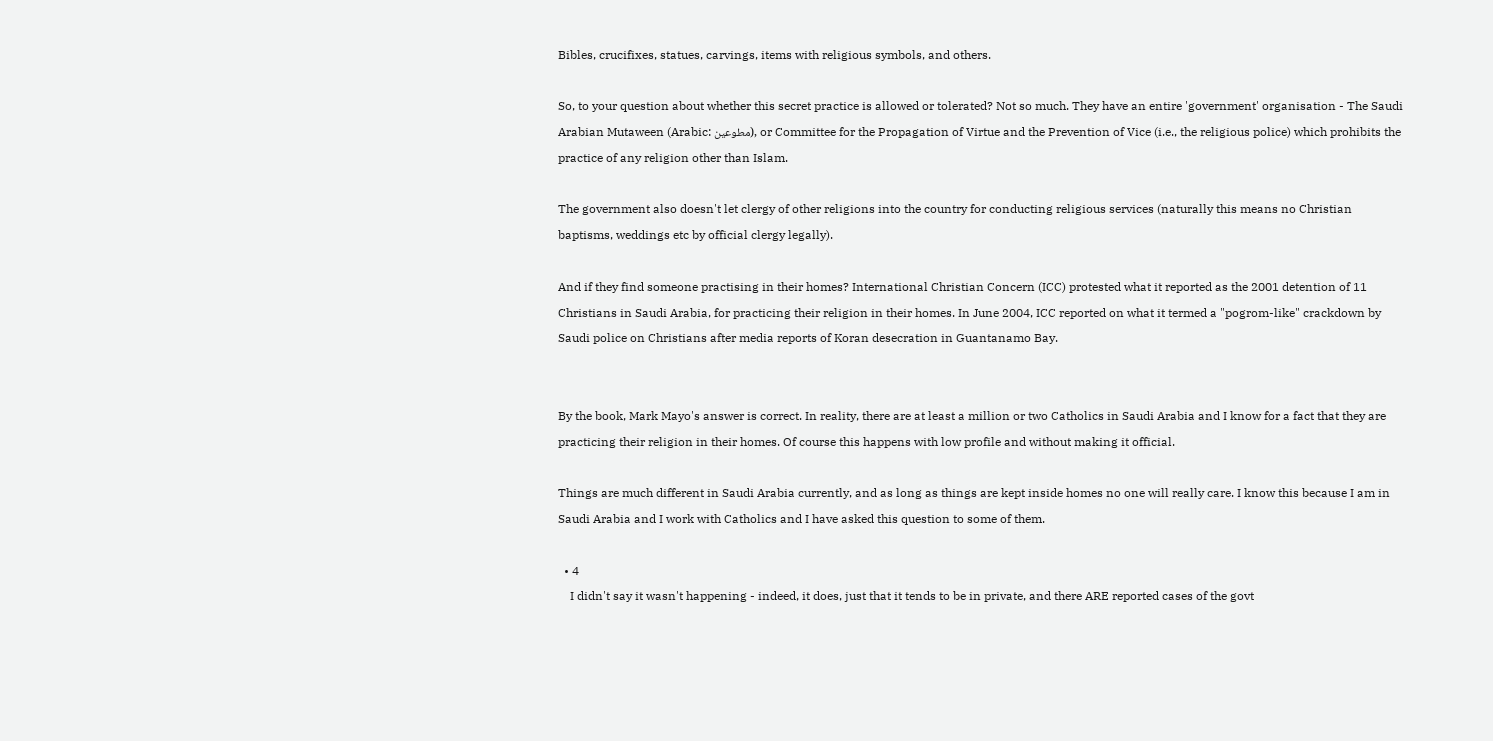Bibles, crucifixes, statues, carvings, items with religious symbols, and others.

So, to your question about whether this secret practice is allowed or tolerated? Not so much. They have an entire 'government' organisation - The Saudi Arabian Mutaween (Arabic: مطوعين), or Committee for the Propagation of Virtue and the Prevention of Vice (i.e., the religious police) which prohibits the practice of any religion other than Islam.

The government also doesn't let clergy of other religions into the country for conducting religious services (naturally this means no Christian baptisms, weddings etc by official clergy legally).

And if they find someone practising in their homes? International Christian Concern (ICC) protested what it reported as the 2001 detention of 11 Christians in Saudi Arabia, for practicing their religion in their homes. In June 2004, ICC reported on what it termed a "pogrom-like" crackdown by Saudi police on Christians after media reports of Koran desecration in Guantanamo Bay.


By the book, Mark Mayo's answer is correct. In reality, there are at least a million or two Catholics in Saudi Arabia and I know for a fact that they are practicing their religion in their homes. Of course this happens with low profile and without making it official.

Things are much different in Saudi Arabia currently, and as long as things are kept inside homes no one will really care. I know this because I am in Saudi Arabia and I work with Catholics and I have asked this question to some of them.

  • 4
    I didn't say it wasn't happening - indeed, it does, just that it tends to be in private, and there ARE reported cases of the govt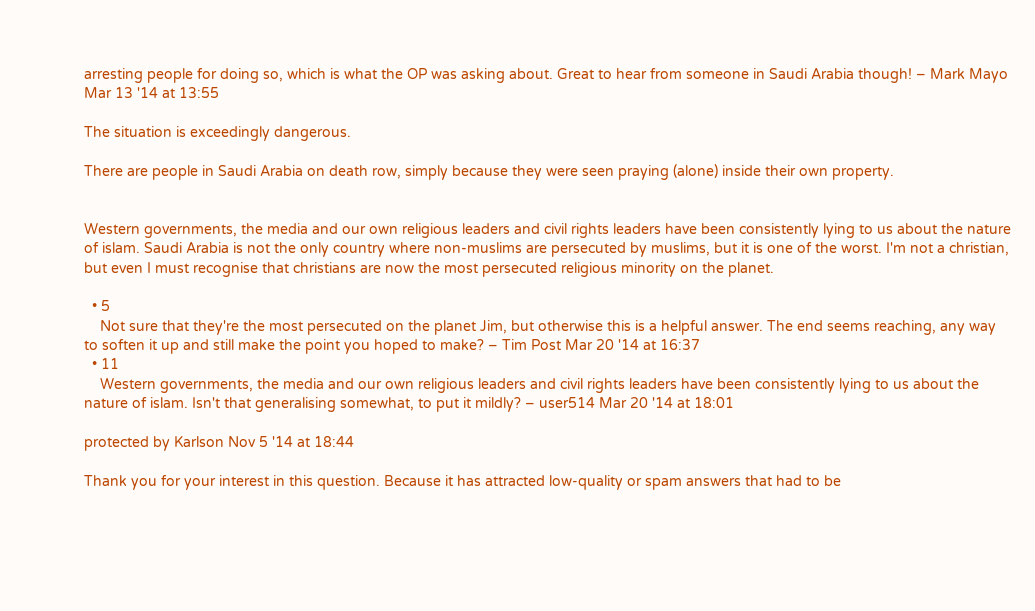arresting people for doing so, which is what the OP was asking about. Great to hear from someone in Saudi Arabia though! – Mark Mayo Mar 13 '14 at 13:55

The situation is exceedingly dangerous.

There are people in Saudi Arabia on death row, simply because they were seen praying (alone) inside their own property.


Western governments, the media and our own religious leaders and civil rights leaders have been consistently lying to us about the nature of islam. Saudi Arabia is not the only country where non-muslims are persecuted by muslims, but it is one of the worst. I'm not a christian, but even I must recognise that christians are now the most persecuted religious minority on the planet.

  • 5
    Not sure that they're the most persecuted on the planet Jim, but otherwise this is a helpful answer. The end seems reaching, any way to soften it up and still make the point you hoped to make? – Tim Post Mar 20 '14 at 16:37
  • 11
    Western governments, the media and our own religious leaders and civil rights leaders have been consistently lying to us about the nature of islam. Isn't that generalising somewhat, to put it mildly? – user514 Mar 20 '14 at 18:01

protected by Karlson Nov 5 '14 at 18:44

Thank you for your interest in this question. Because it has attracted low-quality or spam answers that had to be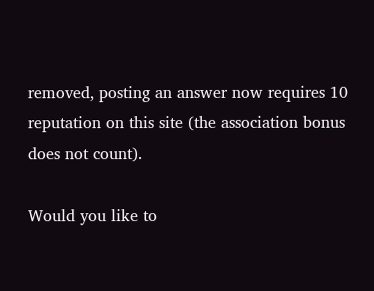removed, posting an answer now requires 10 reputation on this site (the association bonus does not count).

Would you like to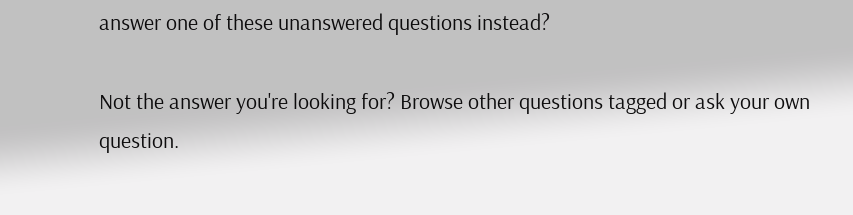answer one of these unanswered questions instead?

Not the answer you're looking for? Browse other questions tagged or ask your own question.